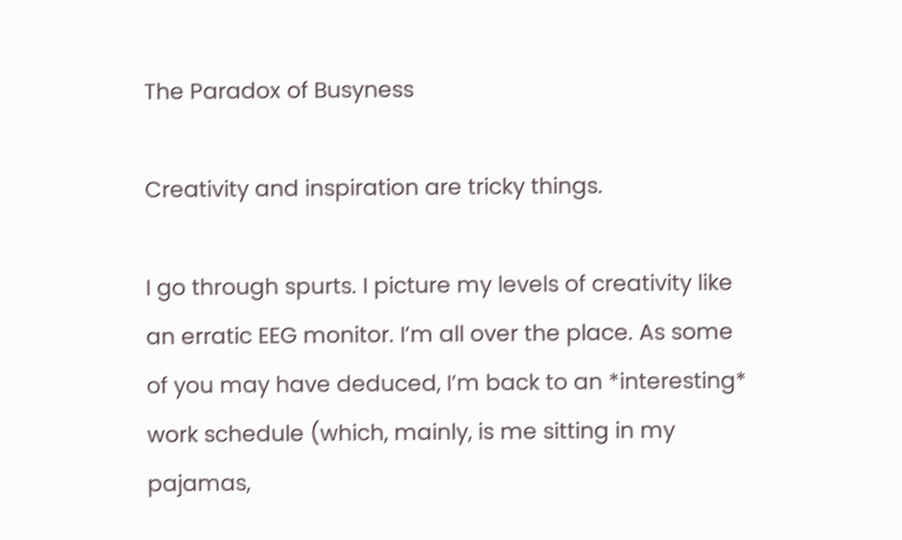The Paradox of Busyness

Creativity and inspiration are tricky things.

I go through spurts. I picture my levels of creativity like an erratic EEG monitor. I’m all over the place. As some of you may have deduced, I’m back to an *interesting* work schedule (which, mainly, is me sitting in my pajamas,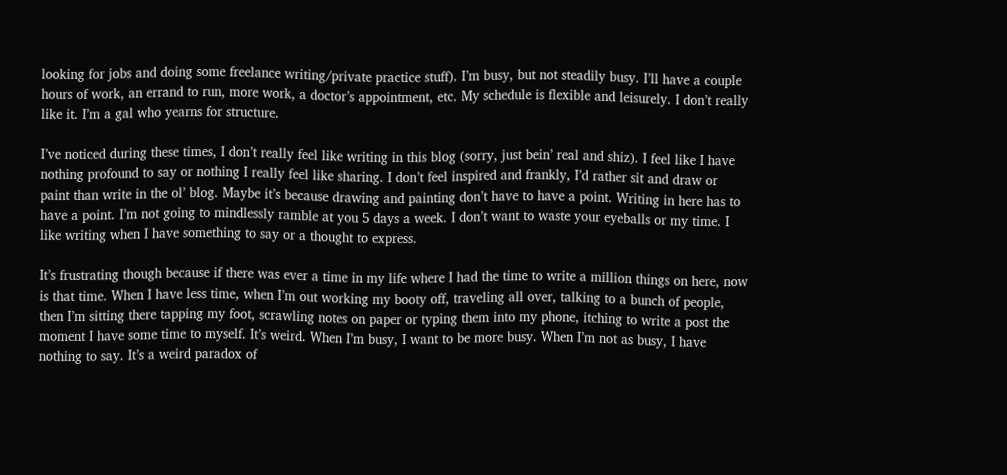looking for jobs and doing some freelance writing/private practice stuff). I’m busy, but not steadily busy. I’ll have a couple hours of work, an errand to run, more work, a doctor’s appointment, etc. My schedule is flexible and leisurely. I don’t really like it. I’m a gal who yearns for structure.

I’ve noticed during these times, I don’t really feel like writing in this blog (sorry, just bein’ real and shiz). I feel like I have nothing profound to say or nothing I really feel like sharing. I don’t feel inspired and frankly, I’d rather sit and draw or paint than write in the ol’ blog. Maybe it’s because drawing and painting don’t have to have a point. Writing in here has to have a point. I’m not going to mindlessly ramble at you 5 days a week. I don’t want to waste your eyeballs or my time. I like writing when I have something to say or a thought to express.

It’s frustrating though because if there was ever a time in my life where I had the time to write a million things on here, now is that time. When I have less time, when I’m out working my booty off, traveling all over, talking to a bunch of people, then I’m sitting there tapping my foot, scrawling notes on paper or typing them into my phone, itching to write a post the moment I have some time to myself. It’s weird. When I’m busy, I want to be more busy. When I’m not as busy, I have nothing to say. It’s a weird paradox of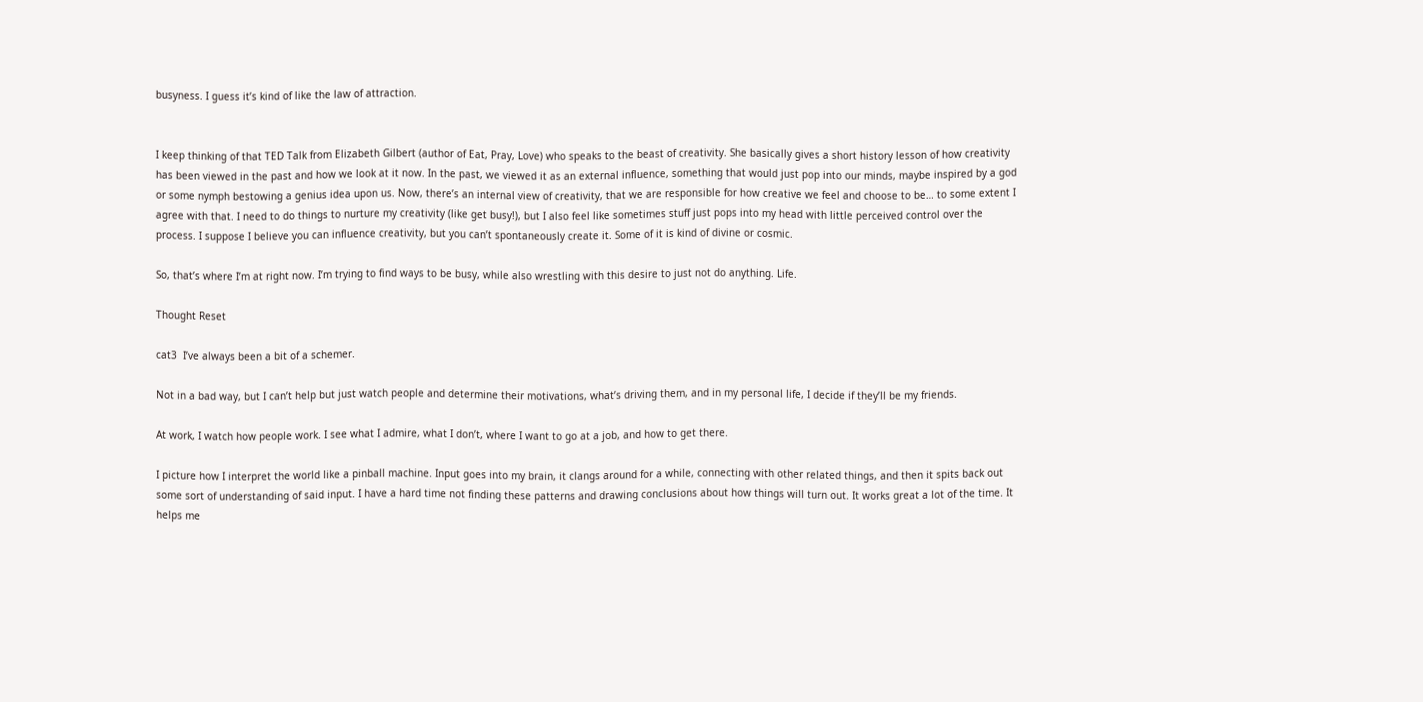busyness. I guess it’s kind of like the law of attraction.


I keep thinking of that TED Talk from Elizabeth Gilbert (author of Eat, Pray, Love) who speaks to the beast of creativity. She basically gives a short history lesson of how creativity has been viewed in the past and how we look at it now. In the past, we viewed it as an external influence, something that would just pop into our minds, maybe inspired by a god or some nymph bestowing a genius idea upon us. Now, there’s an internal view of creativity, that we are responsible for how creative we feel and choose to be… to some extent I agree with that. I need to do things to nurture my creativity (like get busy!), but I also feel like sometimes stuff just pops into my head with little perceived control over the process. I suppose I believe you can influence creativity, but you can’t spontaneously create it. Some of it is kind of divine or cosmic.

So, that’s where I’m at right now. I’m trying to find ways to be busy, while also wrestling with this desire to just not do anything. Life.

Thought Reset

cat3  I’ve always been a bit of a schemer.

Not in a bad way, but I can’t help but just watch people and determine their motivations, what’s driving them, and in my personal life, I decide if they’ll be my friends.

At work, I watch how people work. I see what I admire, what I don’t, where I want to go at a job, and how to get there.

I picture how I interpret the world like a pinball machine. Input goes into my brain, it clangs around for a while, connecting with other related things, and then it spits back out some sort of understanding of said input. I have a hard time not finding these patterns and drawing conclusions about how things will turn out. It works great a lot of the time. It helps me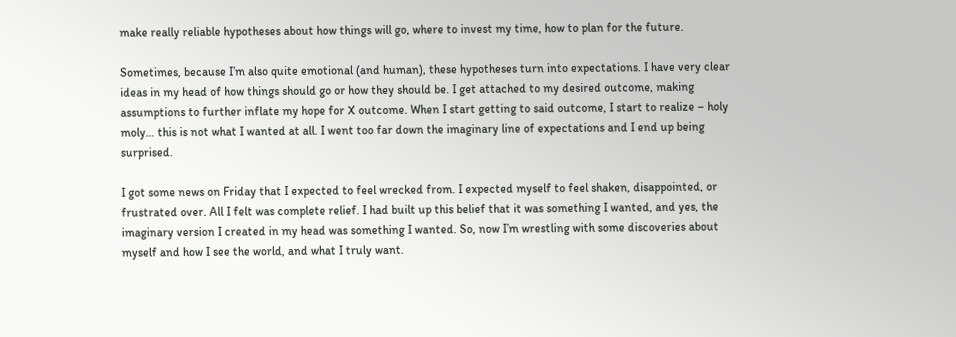make really reliable hypotheses about how things will go, where to invest my time, how to plan for the future.

Sometimes, because I’m also quite emotional (and human), these hypotheses turn into expectations. I have very clear ideas in my head of how things should go or how they should be. I get attached to my desired outcome, making assumptions to further inflate my hope for X outcome. When I start getting to said outcome, I start to realize – holy moly… this is not what I wanted at all. I went too far down the imaginary line of expectations and I end up being surprised.

I got some news on Friday that I expected to feel wrecked from. I expected myself to feel shaken, disappointed, or frustrated over. All I felt was complete relief. I had built up this belief that it was something I wanted, and yes, the imaginary version I created in my head was something I wanted. So, now I’m wrestling with some discoveries about myself and how I see the world, and what I truly want.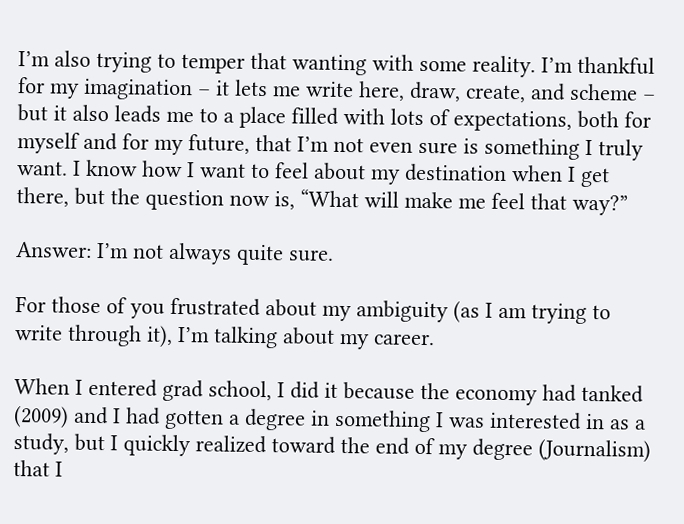I’m also trying to temper that wanting with some reality. I’m thankful for my imagination – it lets me write here, draw, create, and scheme – but it also leads me to a place filled with lots of expectations, both for myself and for my future, that I’m not even sure is something I truly want. I know how I want to feel about my destination when I get there, but the question now is, “What will make me feel that way?”

Answer: I’m not always quite sure.

For those of you frustrated about my ambiguity (as I am trying to write through it), I’m talking about my career.

When I entered grad school, I did it because the economy had tanked (2009) and I had gotten a degree in something I was interested in as a study, but I quickly realized toward the end of my degree (Journalism) that I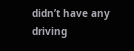didn’t have any driving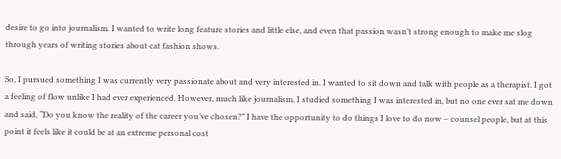desire to go into journalism. I wanted to write long feature stories and little else, and even that passion wasn’t strong enough to make me slog through years of writing stories about cat fashion shows.

So, I pursued something I was currently very passionate about and very interested in. I wanted to sit down and talk with people as a therapist. I got a feeling of flow unlike I had ever experienced. However, much like journalism, I studied something I was interested in, but no one ever sat me down and said, “Do you know the reality of the career you’ve chosen?” I have the opportunity to do things I love to do now – counsel people, but at this point it feels like it could be at an extreme personal cost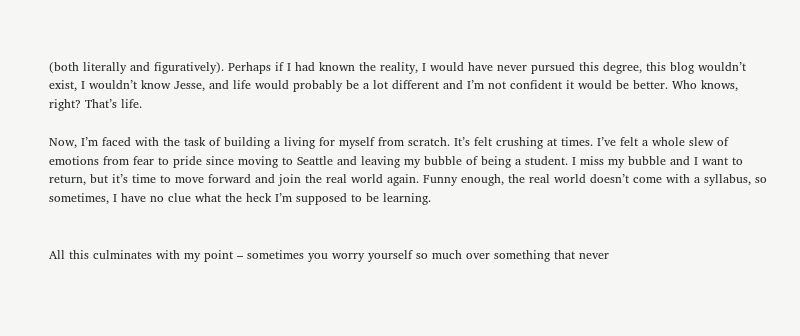(both literally and figuratively). Perhaps if I had known the reality, I would have never pursued this degree, this blog wouldn’t exist, I wouldn’t know Jesse, and life would probably be a lot different and I’m not confident it would be better. Who knows, right? That’s life.

Now, I’m faced with the task of building a living for myself from scratch. It’s felt crushing at times. I’ve felt a whole slew of emotions from fear to pride since moving to Seattle and leaving my bubble of being a student. I miss my bubble and I want to return, but it’s time to move forward and join the real world again. Funny enough, the real world doesn’t come with a syllabus, so sometimes, I have no clue what the heck I’m supposed to be learning.


All this culminates with my point – sometimes you worry yourself so much over something that never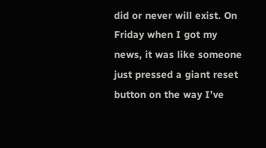did or never will exist. On Friday when I got my news, it was like someone just pressed a giant reset button on the way I’ve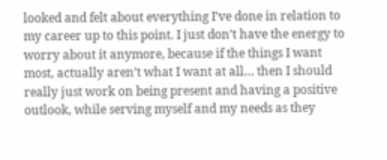looked and felt about everything I’ve done in relation to my career up to this point. I just don’t have the energy to worry about it anymore, because if the things I want most, actually aren’t what I want at all… then I should really just work on being present and having a positive outlook, while serving myself and my needs as they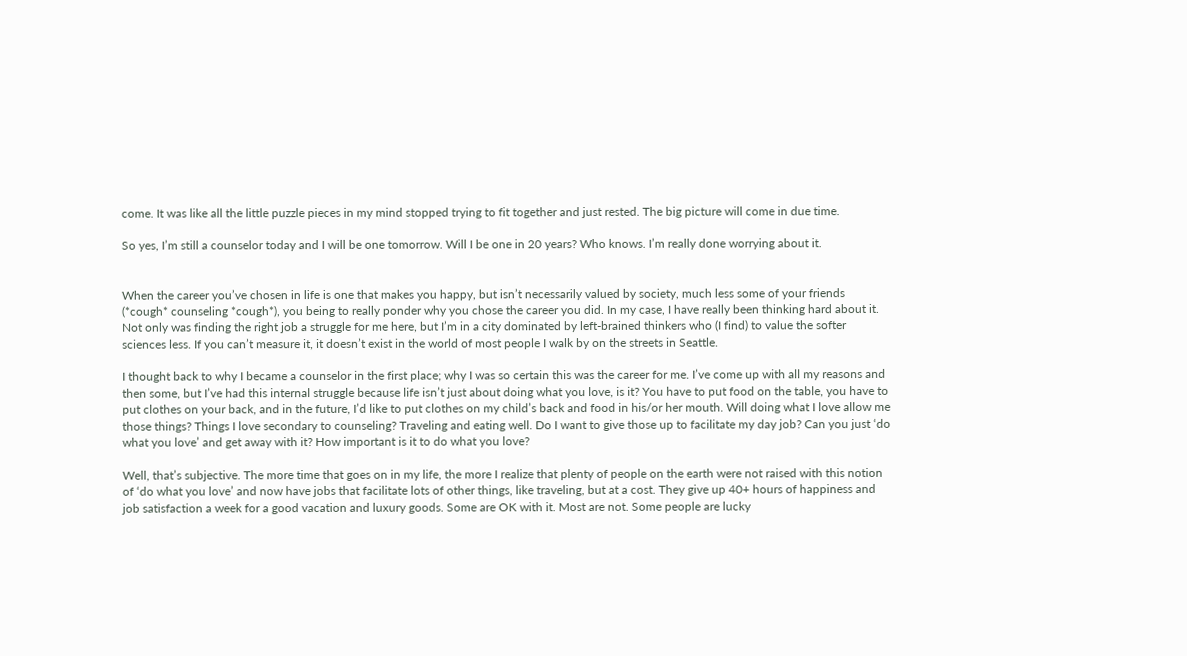come. It was like all the little puzzle pieces in my mind stopped trying to fit together and just rested. The big picture will come in due time.

So yes, I’m still a counselor today and I will be one tomorrow. Will I be one in 20 years? Who knows. I’m really done worrying about it.


When the career you’ve chosen in life is one that makes you happy, but isn’t necessarily valued by society, much less some of your friends (*cough* counseling *cough*), you being to really ponder why you chose the career you did. In my case, I have really been thinking hard about it. Not only was finding the right job a struggle for me here, but I’m in a city dominated by left-brained thinkers who (I find) to value the softer sciences less. If you can’t measure it, it doesn’t exist in the world of most people I walk by on the streets in Seattle.

I thought back to why I became a counselor in the first place; why I was so certain this was the career for me. I’ve come up with all my reasons and then some, but I’ve had this internal struggle because life isn’t just about doing what you love, is it? You have to put food on the table, you have to put clothes on your back, and in the future, I’d like to put clothes on my child’s back and food in his/or her mouth. Will doing what I love allow me those things? Things I love secondary to counseling? Traveling and eating well. Do I want to give those up to facilitate my day job? Can you just ‘do what you love’ and get away with it? How important is it to do what you love?

Well, that’s subjective. The more time that goes on in my life, the more I realize that plenty of people on the earth were not raised with this notion of ‘do what you love’ and now have jobs that facilitate lots of other things, like traveling, but at a cost. They give up 40+ hours of happiness and job satisfaction a week for a good vacation and luxury goods. Some are OK with it. Most are not. Some people are lucky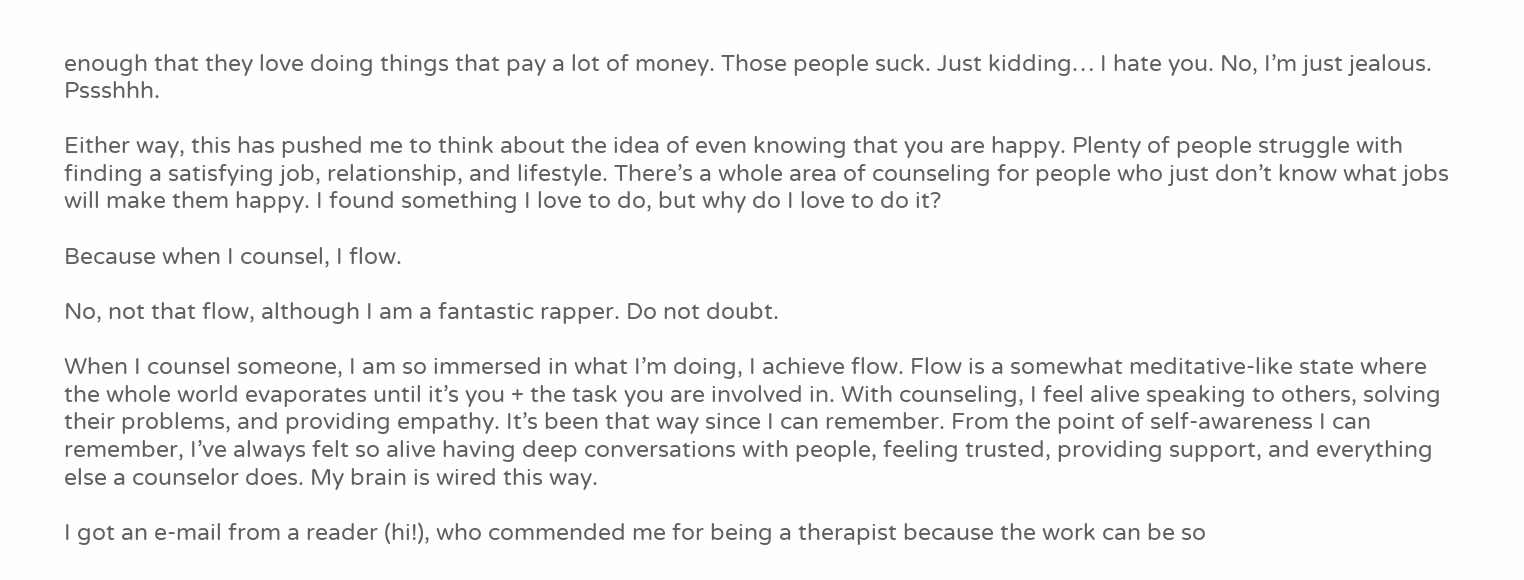enough that they love doing things that pay a lot of money. Those people suck. Just kidding… I hate you. No, I’m just jealous. Pssshhh.

Either way, this has pushed me to think about the idea of even knowing that you are happy. Plenty of people struggle with finding a satisfying job, relationship, and lifestyle. There’s a whole area of counseling for people who just don’t know what jobs will make them happy. I found something I love to do, but why do I love to do it?

Because when I counsel, I flow.

No, not that flow, although I am a fantastic rapper. Do not doubt.

When I counsel someone, I am so immersed in what I’m doing, I achieve flow. Flow is a somewhat meditative-like state where the whole world evaporates until it’s you + the task you are involved in. With counseling, I feel alive speaking to others, solving their problems, and providing empathy. It’s been that way since I can remember. From the point of self-awareness I can remember, I’ve always felt so alive having deep conversations with people, feeling trusted, providing support, and everything else a counselor does. My brain is wired this way.

I got an e-mail from a reader (hi!), who commended me for being a therapist because the work can be so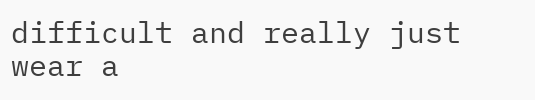difficult and really just wear a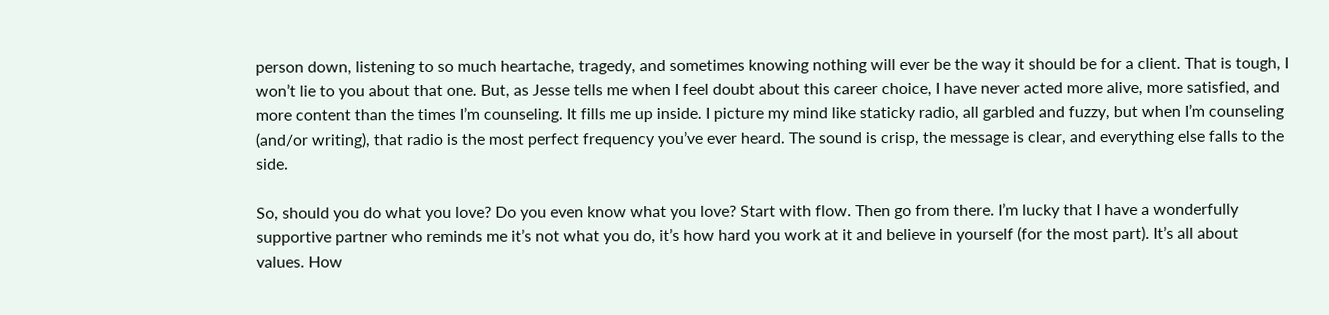person down, listening to so much heartache, tragedy, and sometimes knowing nothing will ever be the way it should be for a client. That is tough, I won’t lie to you about that one. But, as Jesse tells me when I feel doubt about this career choice, I have never acted more alive, more satisfied, and more content than the times I’m counseling. It fills me up inside. I picture my mind like staticky radio, all garbled and fuzzy, but when I’m counseling (and/or writing), that radio is the most perfect frequency you’ve ever heard. The sound is crisp, the message is clear, and everything else falls to the side.

So, should you do what you love? Do you even know what you love? Start with flow. Then go from there. I’m lucky that I have a wonderfully supportive partner who reminds me it’s not what you do, it’s how hard you work at it and believe in yourself (for the most part). It’s all about values. How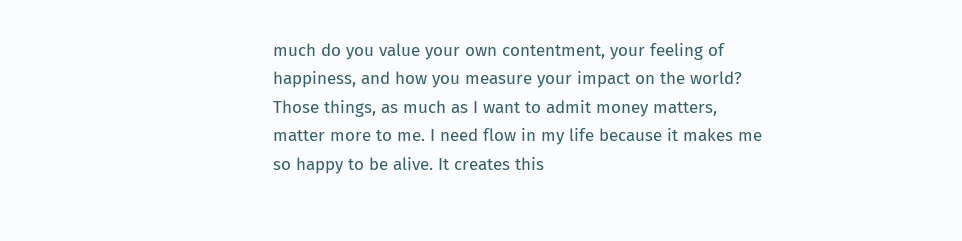much do you value your own contentment, your feeling of happiness, and how you measure your impact on the world? Those things, as much as I want to admit money matters, matter more to me. I need flow in my life because it makes me so happy to be alive. It creates this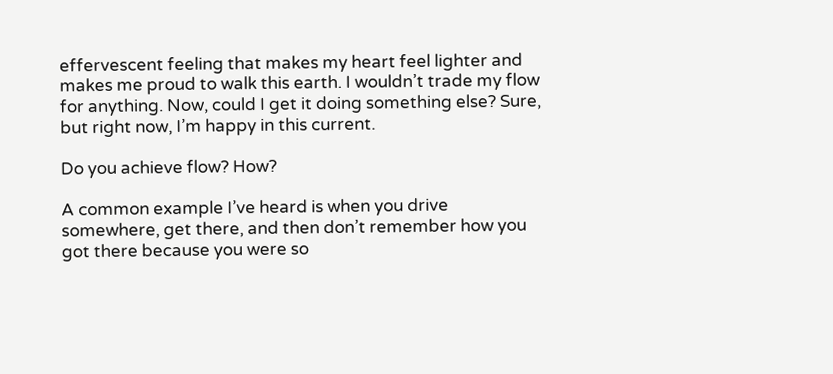effervescent feeling that makes my heart feel lighter and makes me proud to walk this earth. I wouldn’t trade my flow for anything. Now, could I get it doing something else? Sure, but right now, I’m happy in this current.

Do you achieve flow? How?

A common example I’ve heard is when you drive somewhere, get there, and then don’t remember how you got there because you were so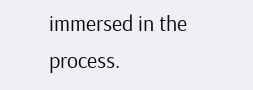immersed in the process.